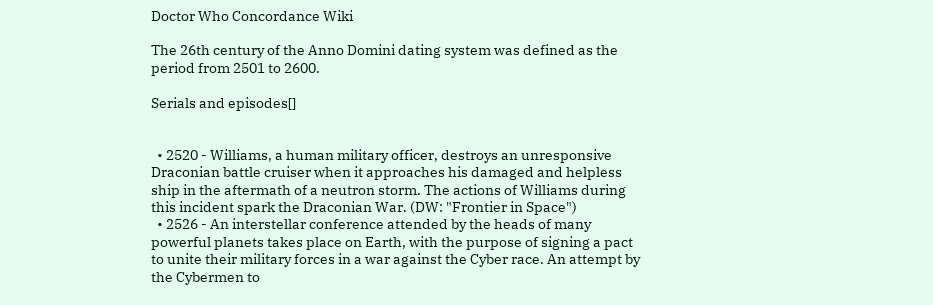Doctor Who Concordance Wiki

The 26th century of the Anno Domini dating system was defined as the period from 2501 to 2600.

Serials and episodes[]


  • 2520 - Williams, a human military officer, destroys an unresponsive Draconian battle cruiser when it approaches his damaged and helpless ship in the aftermath of a neutron storm. The actions of Williams during this incident spark the Draconian War. (DW: "Frontier in Space")
  • 2526 - An interstellar conference attended by the heads of many powerful planets takes place on Earth, with the purpose of signing a pact to unite their military forces in a war against the Cyber race. An attempt by the Cybermen to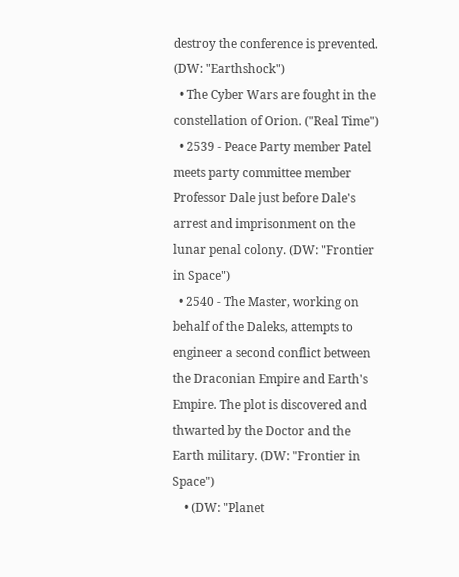destroy the conference is prevented. (DW: "Earthshock")
  • The Cyber Wars are fought in the constellation of Orion. ("Real Time")
  • 2539 - Peace Party member Patel meets party committee member Professor Dale just before Dale's arrest and imprisonment on the lunar penal colony. (DW: "Frontier in Space")
  • 2540 - The Master, working on behalf of the Daleks, attempts to engineer a second conflict between the Draconian Empire and Earth's Empire. The plot is discovered and thwarted by the Doctor and the Earth military. (DW: "Frontier in Space")
    • (DW: "Planet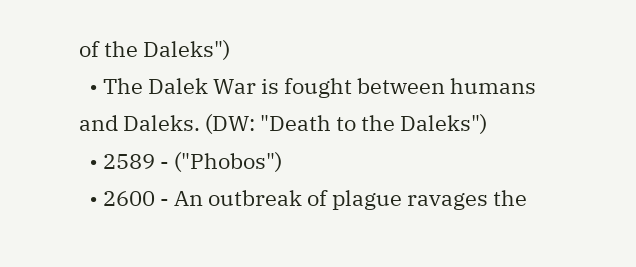of the Daleks")
  • The Dalek War is fought between humans and Daleks. (DW: "Death to the Daleks")
  • 2589 - ("Phobos")
  • 2600 - An outbreak of plague ravages the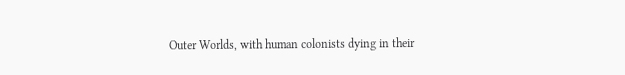Outer Worlds, with human colonists dying in their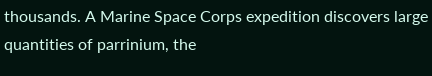thousands. A Marine Space Corps expedition discovers large quantities of parrinium, the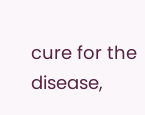cure for the disease,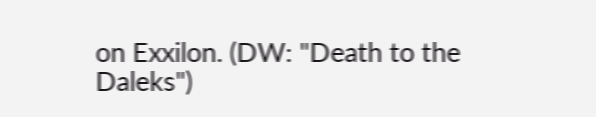on Exxilon. (DW: "Death to the Daleks")